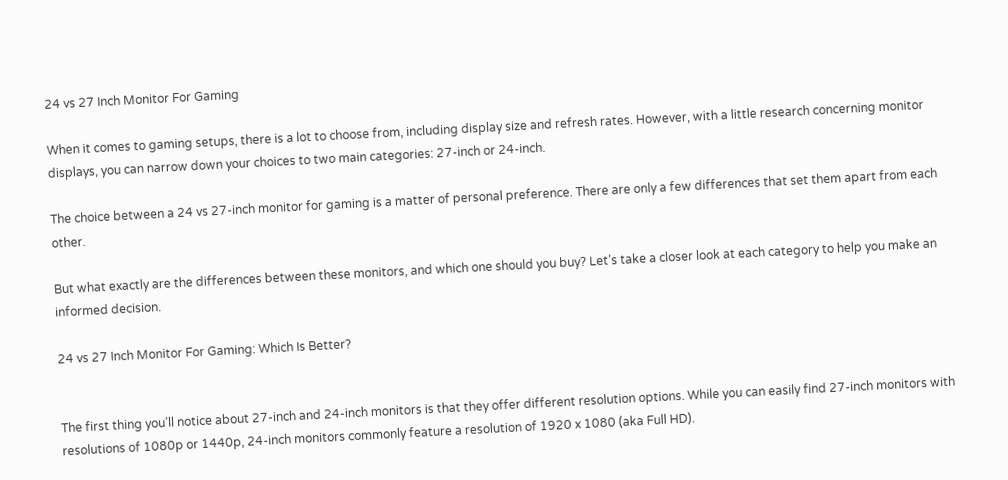24 vs 27 Inch Monitor For Gaming

When it comes to gaming setups, there is a lot to choose from, including display size and refresh rates. However, with a little research concerning monitor displays, you can narrow down your choices to two main categories: 27-inch or 24-inch.

The choice between a 24 vs 27-inch monitor for gaming is a matter of personal preference. There are only a few differences that set them apart from each other.

But what exactly are the differences between these monitors, and which one should you buy? Let’s take a closer look at each category to help you make an informed decision.

24 vs 27 Inch Monitor For Gaming: Which Is Better?


The first thing you’ll notice about 27-inch and 24-inch monitors is that they offer different resolution options. While you can easily find 27-inch monitors with resolutions of 1080p or 1440p, 24-inch monitors commonly feature a resolution of 1920 x 1080 (aka Full HD).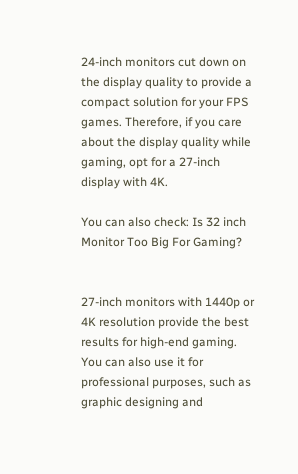24-inch monitors cut down on the display quality to provide a compact solution for your FPS games. Therefore, if you care about the display quality while gaming, opt for a 27-inch display with 4K.

You can also check: Is 32 inch Monitor Too Big For Gaming?


27-inch monitors with 1440p or 4K resolution provide the best results for high-end gaming. You can also use it for professional purposes, such as graphic designing and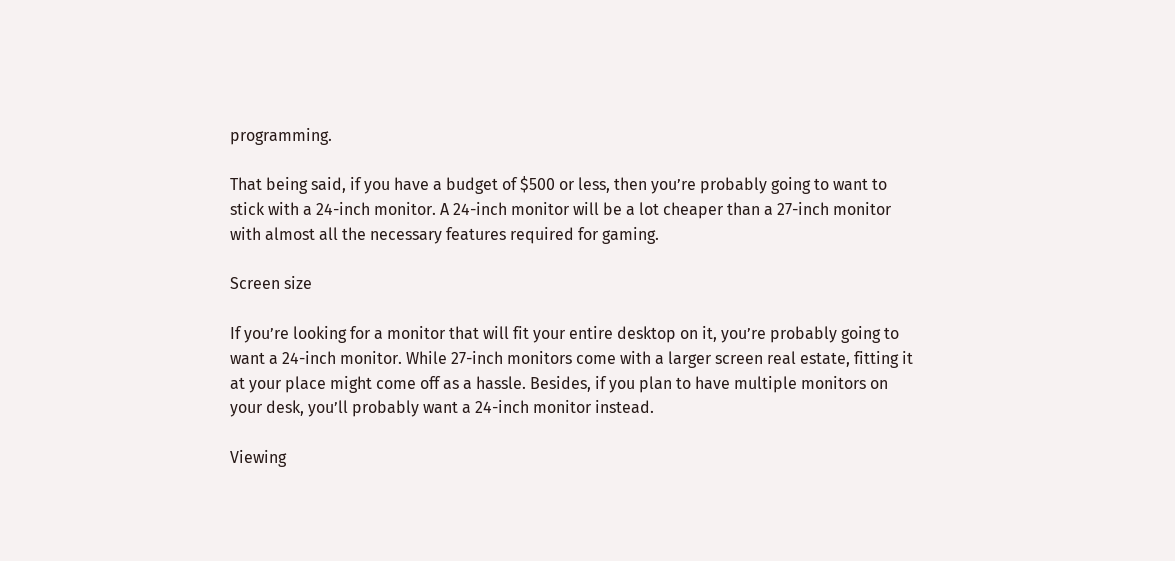programming.

That being said, if you have a budget of $500 or less, then you’re probably going to want to stick with a 24-inch monitor. A 24-inch monitor will be a lot cheaper than a 27-inch monitor with almost all the necessary features required for gaming.

Screen size

If you’re looking for a monitor that will fit your entire desktop on it, you’re probably going to want a 24-inch monitor. While 27-inch monitors come with a larger screen real estate, fitting it at your place might come off as a hassle. Besides, if you plan to have multiple monitors on your desk, you’ll probably want a 24-inch monitor instead.

Viewing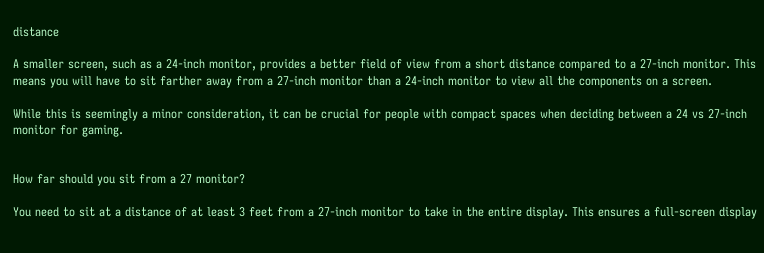distance

A smaller screen, such as a 24-inch monitor, provides a better field of view from a short distance compared to a 27-inch monitor. This means you will have to sit farther away from a 27-inch monitor than a 24-inch monitor to view all the components on a screen.

While this is seemingly a minor consideration, it can be crucial for people with compact spaces when deciding between a 24 vs 27-inch monitor for gaming.


How far should you sit from a 27 monitor?

You need to sit at a distance of at least 3 feet from a 27-inch monitor to take in the entire display. This ensures a full-screen display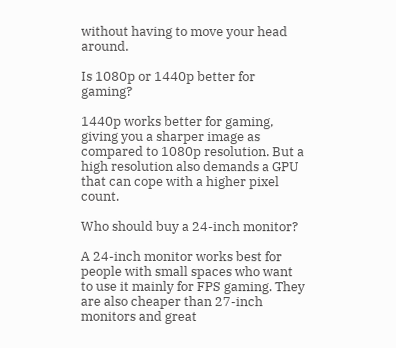without having to move your head around.

Is 1080p or 1440p better for gaming?

1440p works better for gaming, giving you a sharper image as compared to 1080p resolution. But a high resolution also demands a GPU that can cope with a higher pixel count.

Who should buy a 24-inch monitor?

A 24-inch monitor works best for people with small spaces who want to use it mainly for FPS gaming. They are also cheaper than 27-inch monitors and great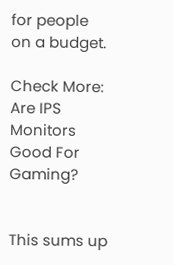for people on a budget.

Check More: Are IPS Monitors Good For Gaming?


This sums up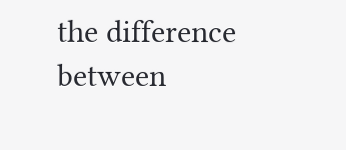the difference between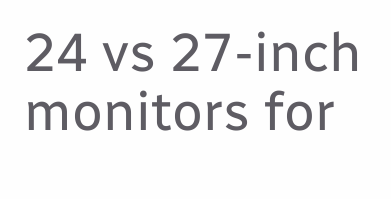24 vs 27-inch monitors for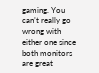gaming. You can’t really go wrong with either one since both monitors are great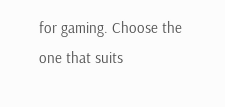for gaming. Choose the one that suits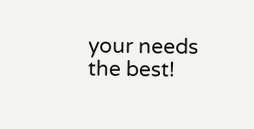your needs the best!